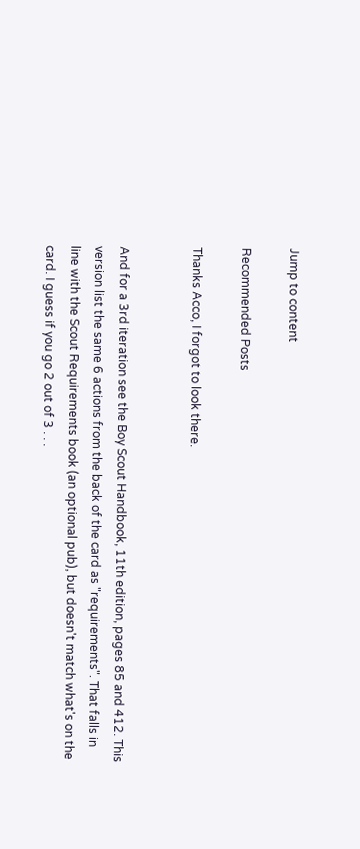Jump to content

Recommended Posts

Thanks Acco, I forgot to look there.


And for a 3rd iteration see the Boy Scout Handbook, 11th edition, pages 85 and 412. This version list the same 6 actions from the back of the card as "requirements". That falls in line with the Scout Requirements book (an optional pub), but doesn't match what's on the card. I guess if you go 2 out of 3 . . .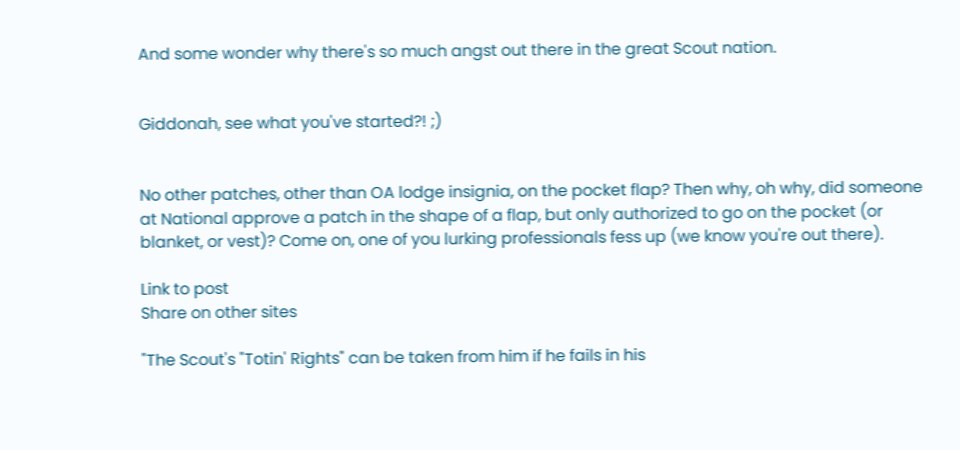And some wonder why there's so much angst out there in the great Scout nation.


Giddonah, see what you've started?! ;)


No other patches, other than OA lodge insignia, on the pocket flap? Then why, oh why, did someone at National approve a patch in the shape of a flap, but only authorized to go on the pocket (or blanket, or vest)? Come on, one of you lurking professionals fess up (we know you're out there).

Link to post
Share on other sites

"The Scout's "Totin' Rights" can be taken from him if he fails in his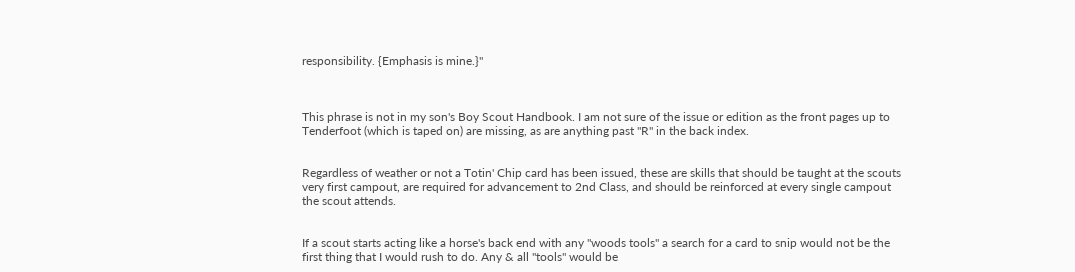responsibility. {Emphasis is mine.}"



This phrase is not in my son's Boy Scout Handbook. I am not sure of the issue or edition as the front pages up to Tenderfoot (which is taped on) are missing, as are anything past "R" in the back index.


Regardless of weather or not a Totin' Chip card has been issued, these are skills that should be taught at the scouts very first campout, are required for advancement to 2nd Class, and should be reinforced at every single campout the scout attends.


If a scout starts acting like a horse's back end with any "woods tools" a search for a card to snip would not be the first thing that I would rush to do. Any & all "tools" would be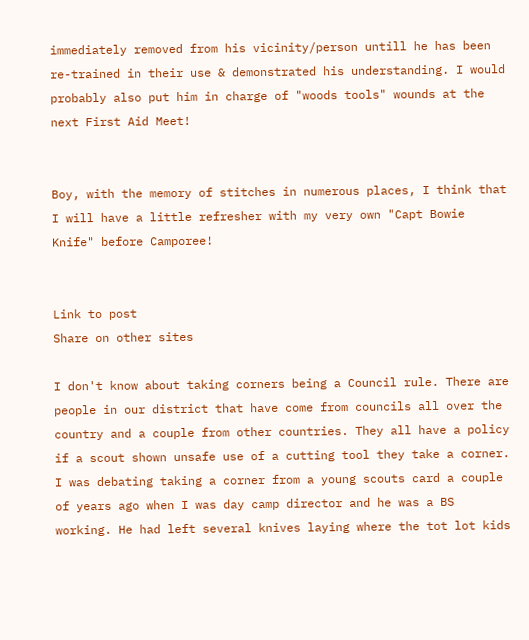immediately removed from his vicinity/person untill he has been re-trained in their use & demonstrated his understanding. I would probably also put him in charge of "woods tools" wounds at the next First Aid Meet!


Boy, with the memory of stitches in numerous places, I think that I will have a little refresher with my very own "Capt Bowie Knife" before Camporee!


Link to post
Share on other sites

I don't know about taking corners being a Council rule. There are people in our district that have come from councils all over the country and a couple from other countries. They all have a policy if a scout shown unsafe use of a cutting tool they take a corner. I was debating taking a corner from a young scouts card a couple of years ago when I was day camp director and he was a BS working. He had left several knives laying where the tot lot kids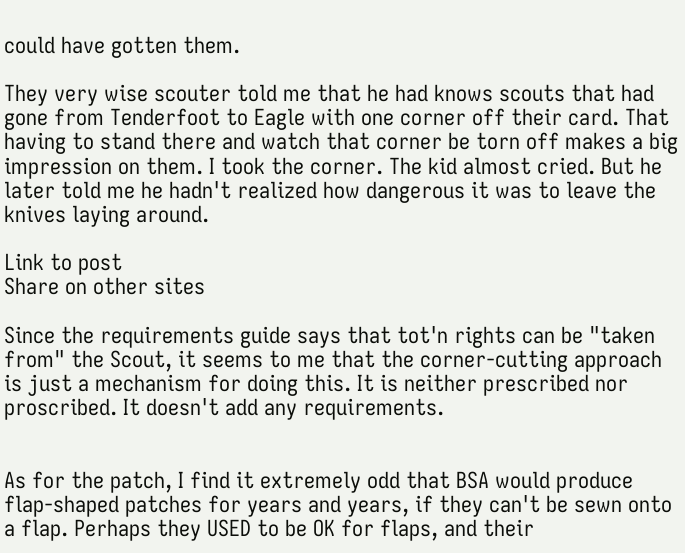could have gotten them.

They very wise scouter told me that he had knows scouts that had gone from Tenderfoot to Eagle with one corner off their card. That having to stand there and watch that corner be torn off makes a big impression on them. I took the corner. The kid almost cried. But he later told me he hadn't realized how dangerous it was to leave the knives laying around.

Link to post
Share on other sites

Since the requirements guide says that tot'n rights can be "taken from" the Scout, it seems to me that the corner-cutting approach is just a mechanism for doing this. It is neither prescribed nor proscribed. It doesn't add any requirements.


As for the patch, I find it extremely odd that BSA would produce flap-shaped patches for years and years, if they can't be sewn onto a flap. Perhaps they USED to be OK for flaps, and their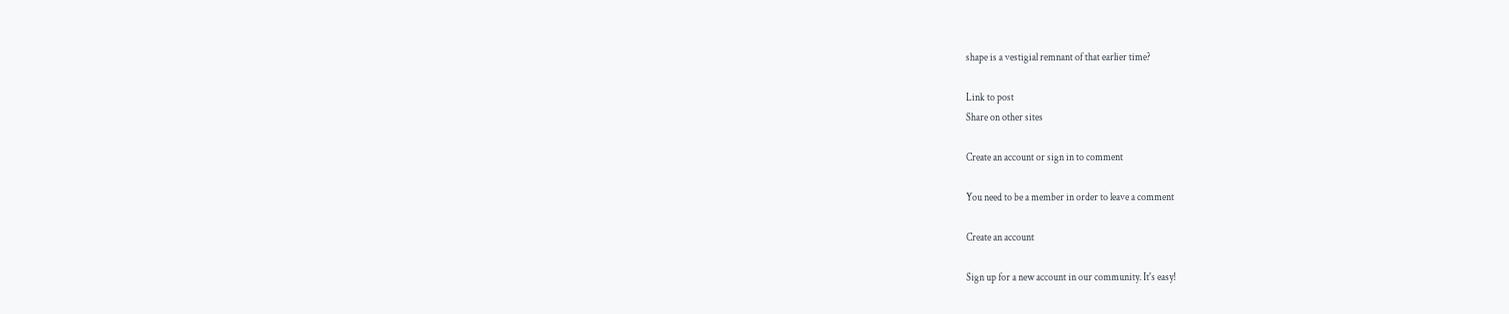shape is a vestigial remnant of that earlier time?

Link to post
Share on other sites

Create an account or sign in to comment

You need to be a member in order to leave a comment

Create an account

Sign up for a new account in our community. It's easy!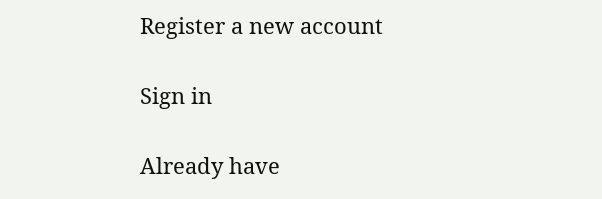Register a new account

Sign in

Already have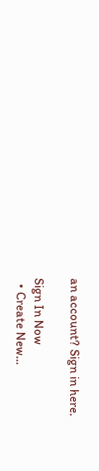an account? Sign in here.

Sign In Now
  • Create New...